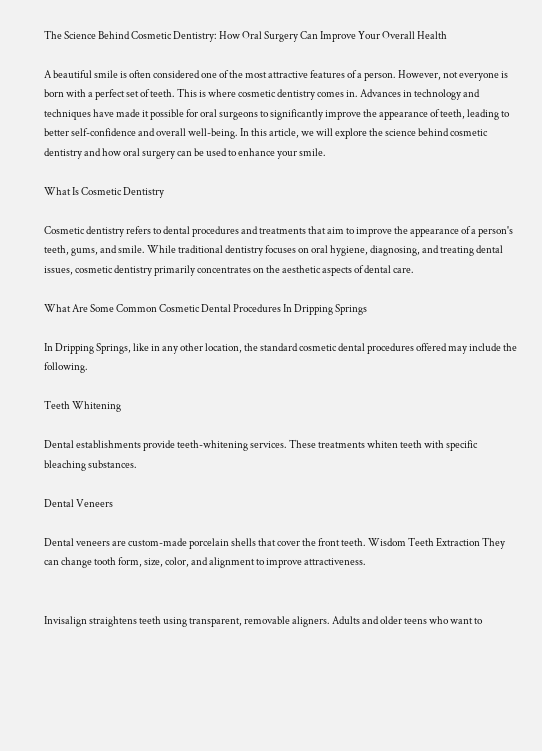The Science Behind Cosmetic Dentistry: How Oral Surgery Can Improve Your Overall Health

A beautiful smile is often considered one of the most attractive features of a person. However, not everyone is born with a perfect set of teeth. This is where cosmetic dentistry comes in. Advances in technology and techniques have made it possible for oral surgeons to significantly improve the appearance of teeth, leading to better self-confidence and overall well-being. In this article, we will explore the science behind cosmetic dentistry and how oral surgery can be used to enhance your smile.

What Is Cosmetic Dentistry

Cosmetic dentistry refers to dental procedures and treatments that aim to improve the appearance of a person's teeth, gums, and smile. While traditional dentistry focuses on oral hygiene, diagnosing, and treating dental issues, cosmetic dentistry primarily concentrates on the aesthetic aspects of dental care.

What Are Some Common Cosmetic Dental Procedures In Dripping Springs

In Dripping Springs, like in any other location, the standard cosmetic dental procedures offered may include the following.

Teeth Whitening

Dental establishments provide teeth-whitening services. These treatments whiten teeth with specific bleaching substances.

Dental Veneers

Dental veneers are custom-made porcelain shells that cover the front teeth. Wisdom Teeth Extraction They can change tooth form, size, color, and alignment to improve attractiveness.


Invisalign straightens teeth using transparent, removable aligners. Adults and older teens who want to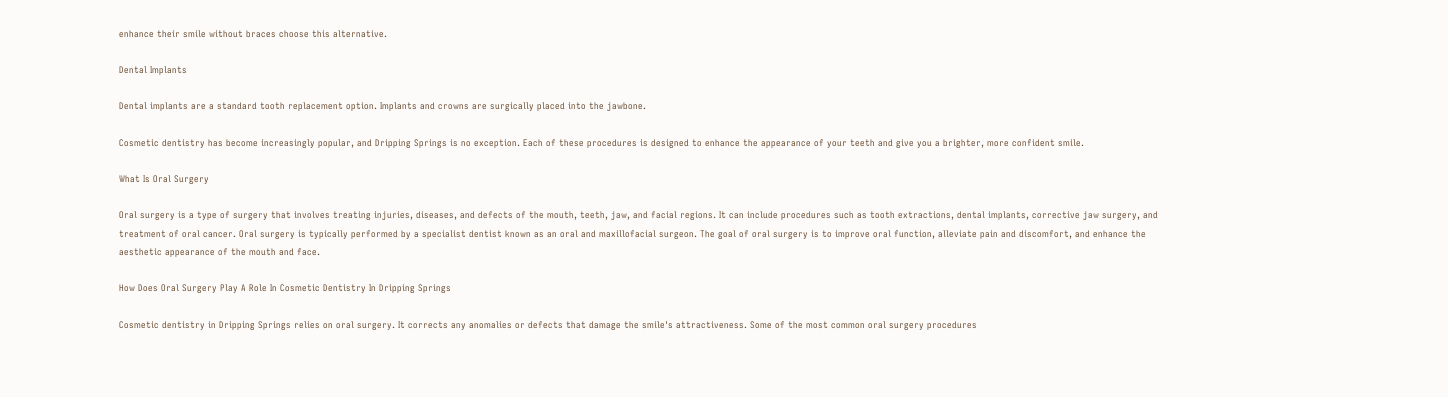enhance their smile without braces choose this alternative.

Dental Implants

Dental implants are a standard tooth replacement option. Implants and crowns are surgically placed into the jawbone.

Cosmetic dentistry has become increasingly popular, and Dripping Springs is no exception. Each of these procedures is designed to enhance the appearance of your teeth and give you a brighter, more confident smile.

What Is Oral Surgery

Oral surgery is a type of surgery that involves treating injuries, diseases, and defects of the mouth, teeth, jaw, and facial regions. It can include procedures such as tooth extractions, dental implants, corrective jaw surgery, and treatment of oral cancer. Oral surgery is typically performed by a specialist dentist known as an oral and maxillofacial surgeon. The goal of oral surgery is to improve oral function, alleviate pain and discomfort, and enhance the aesthetic appearance of the mouth and face.

How Does Oral Surgery Play A Role In Cosmetic Dentistry In Dripping Springs

Cosmetic dentistry in Dripping Springs relies on oral surgery. It corrects any anomalies or defects that damage the smile's attractiveness. Some of the most common oral surgery procedures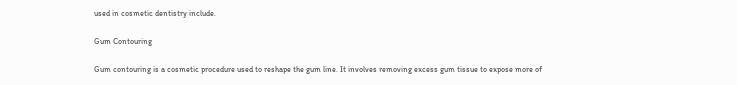used in cosmetic dentistry include.

Gum Contouring

Gum contouring is a cosmetic procedure used to reshape the gum line. It involves removing excess gum tissue to expose more of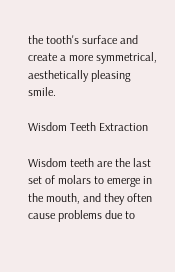the tooth's surface and create a more symmetrical, aesthetically pleasing smile.

Wisdom Teeth Extraction

Wisdom teeth are the last set of molars to emerge in the mouth, and they often cause problems due to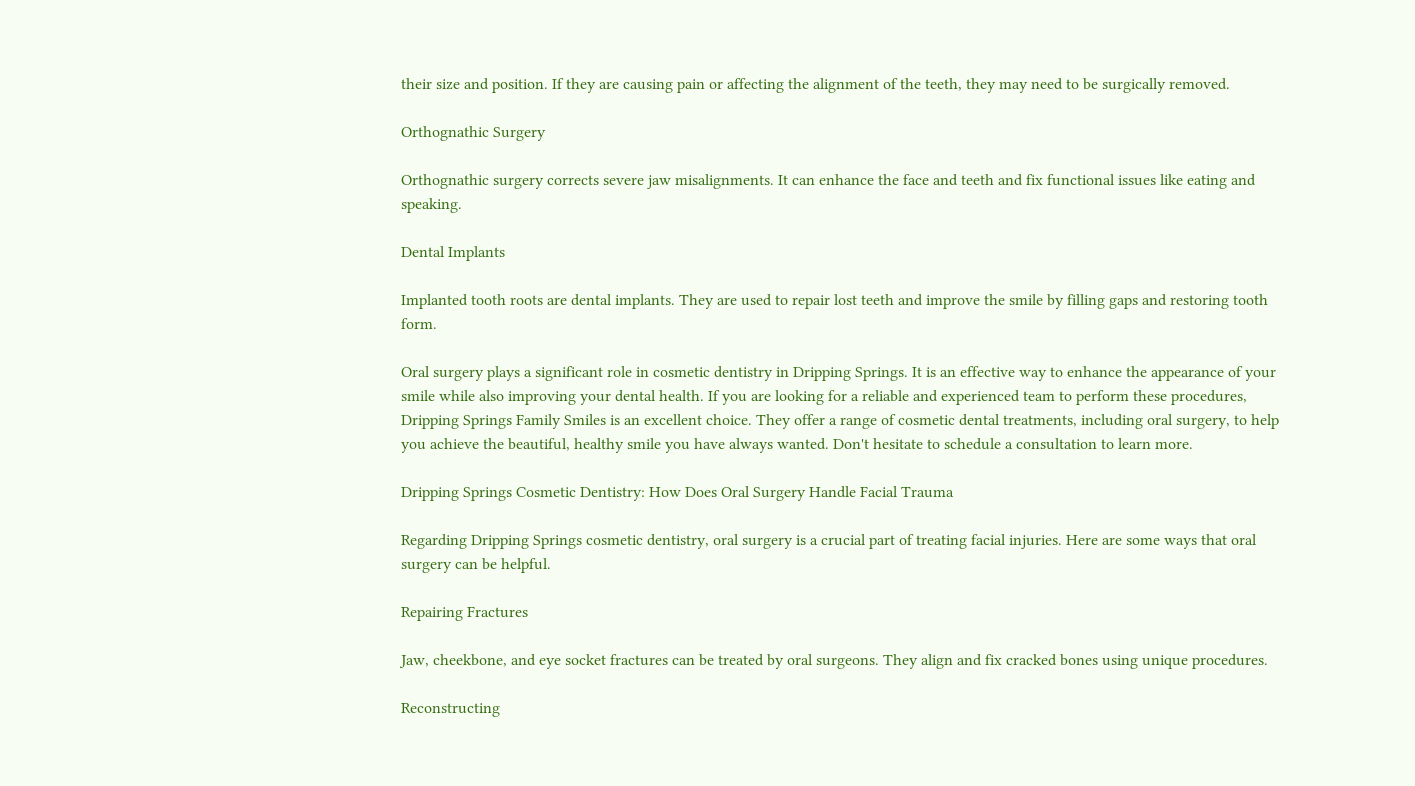their size and position. If they are causing pain or affecting the alignment of the teeth, they may need to be surgically removed.

Orthognathic Surgery

Orthognathic surgery corrects severe jaw misalignments. It can enhance the face and teeth and fix functional issues like eating and speaking.

Dental Implants

Implanted tooth roots are dental implants. They are used to repair lost teeth and improve the smile by filling gaps and restoring tooth form.

Oral surgery plays a significant role in cosmetic dentistry in Dripping Springs. It is an effective way to enhance the appearance of your smile while also improving your dental health. If you are looking for a reliable and experienced team to perform these procedures, Dripping Springs Family Smiles is an excellent choice. They offer a range of cosmetic dental treatments, including oral surgery, to help you achieve the beautiful, healthy smile you have always wanted. Don't hesitate to schedule a consultation to learn more.

Dripping Springs Cosmetic Dentistry: How Does Oral Surgery Handle Facial Trauma

Regarding Dripping Springs cosmetic dentistry, oral surgery is a crucial part of treating facial injuries. Here are some ways that oral surgery can be helpful.

Repairing Fractures

Jaw, cheekbone, and eye socket fractures can be treated by oral surgeons. They align and fix cracked bones using unique procedures.

Reconstructing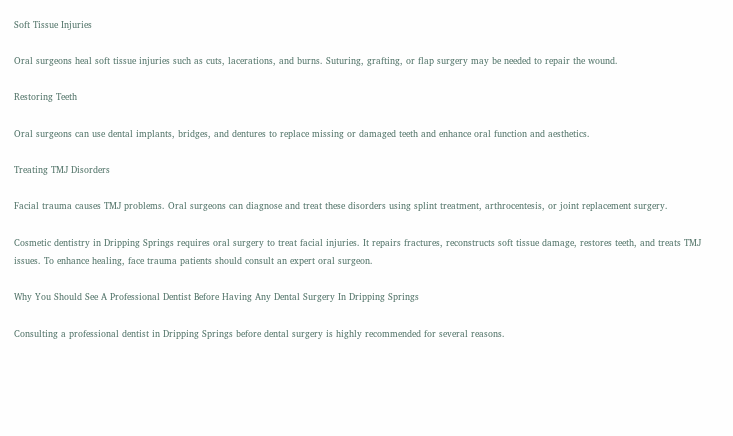Soft Tissue Injuries

Oral surgeons heal soft tissue injuries such as cuts, lacerations, and burns. Suturing, grafting, or flap surgery may be needed to repair the wound.

Restoring Teeth

Oral surgeons can use dental implants, bridges, and dentures to replace missing or damaged teeth and enhance oral function and aesthetics.

Treating TMJ Disorders

Facial trauma causes TMJ problems. Oral surgeons can diagnose and treat these disorders using splint treatment, arthrocentesis, or joint replacement surgery.

Cosmetic dentistry in Dripping Springs requires oral surgery to treat facial injuries. It repairs fractures, reconstructs soft tissue damage, restores teeth, and treats TMJ issues. To enhance healing, face trauma patients should consult an expert oral surgeon.

Why You Should See A Professional Dentist Before Having Any Dental Surgery In Dripping Springs

Consulting a professional dentist in Dripping Springs before dental surgery is highly recommended for several reasons.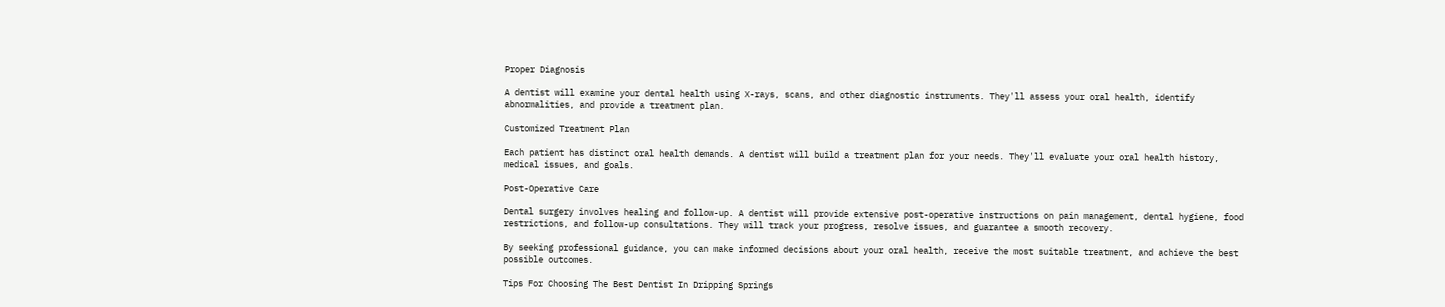Proper Diagnosis

A dentist will examine your dental health using X-rays, scans, and other diagnostic instruments. They'll assess your oral health, identify abnormalities, and provide a treatment plan.

Customized Treatment Plan

Each patient has distinct oral health demands. A dentist will build a treatment plan for your needs. They'll evaluate your oral health history, medical issues, and goals.

Post-Operative Care

Dental surgery involves healing and follow-up. A dentist will provide extensive post-operative instructions on pain management, dental hygiene, food restrictions, and follow-up consultations. They will track your progress, resolve issues, and guarantee a smooth recovery.

By seeking professional guidance, you can make informed decisions about your oral health, receive the most suitable treatment, and achieve the best possible outcomes.

Tips For Choosing The Best Dentist In Dripping Springs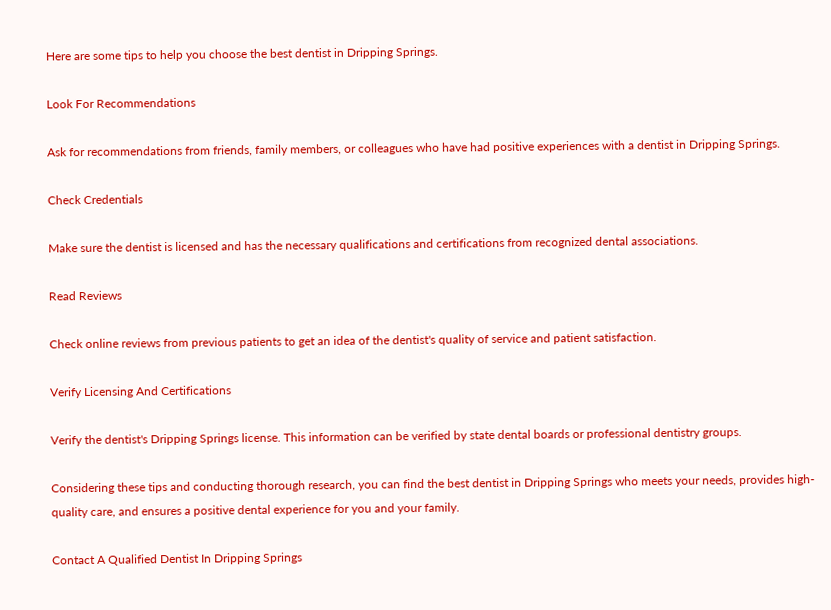Here are some tips to help you choose the best dentist in Dripping Springs.

Look For Recommendations

Ask for recommendations from friends, family members, or colleagues who have had positive experiences with a dentist in Dripping Springs.

Check Credentials

Make sure the dentist is licensed and has the necessary qualifications and certifications from recognized dental associations.

Read Reviews

Check online reviews from previous patients to get an idea of the dentist's quality of service and patient satisfaction.

Verify Licensing And Certifications

Verify the dentist's Dripping Springs license. This information can be verified by state dental boards or professional dentistry groups.

Considering these tips and conducting thorough research, you can find the best dentist in Dripping Springs who meets your needs, provides high-quality care, and ensures a positive dental experience for you and your family.

Contact A Qualified Dentist In Dripping Springs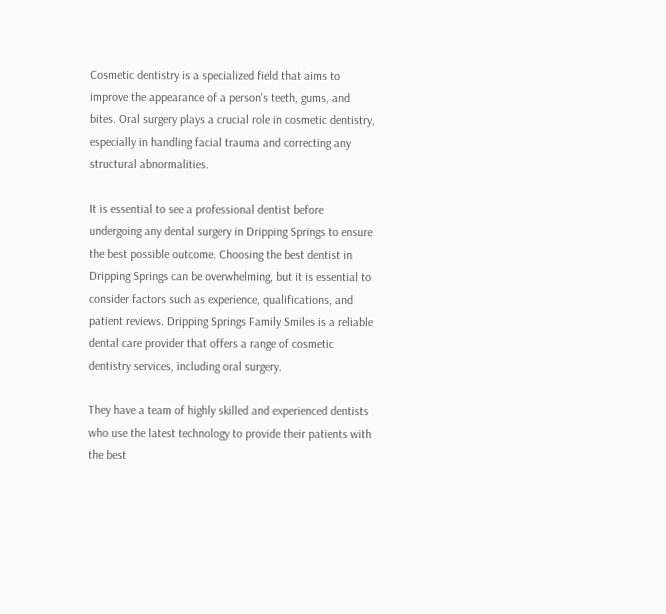Cosmetic dentistry is a specialized field that aims to improve the appearance of a person's teeth, gums, and bites. Oral surgery plays a crucial role in cosmetic dentistry, especially in handling facial trauma and correcting any structural abnormalities.

It is essential to see a professional dentist before undergoing any dental surgery in Dripping Springs to ensure the best possible outcome. Choosing the best dentist in Dripping Springs can be overwhelming, but it is essential to consider factors such as experience, qualifications, and patient reviews. Dripping Springs Family Smiles is a reliable dental care provider that offers a range of cosmetic dentistry services, including oral surgery.

They have a team of highly skilled and experienced dentists who use the latest technology to provide their patients with the best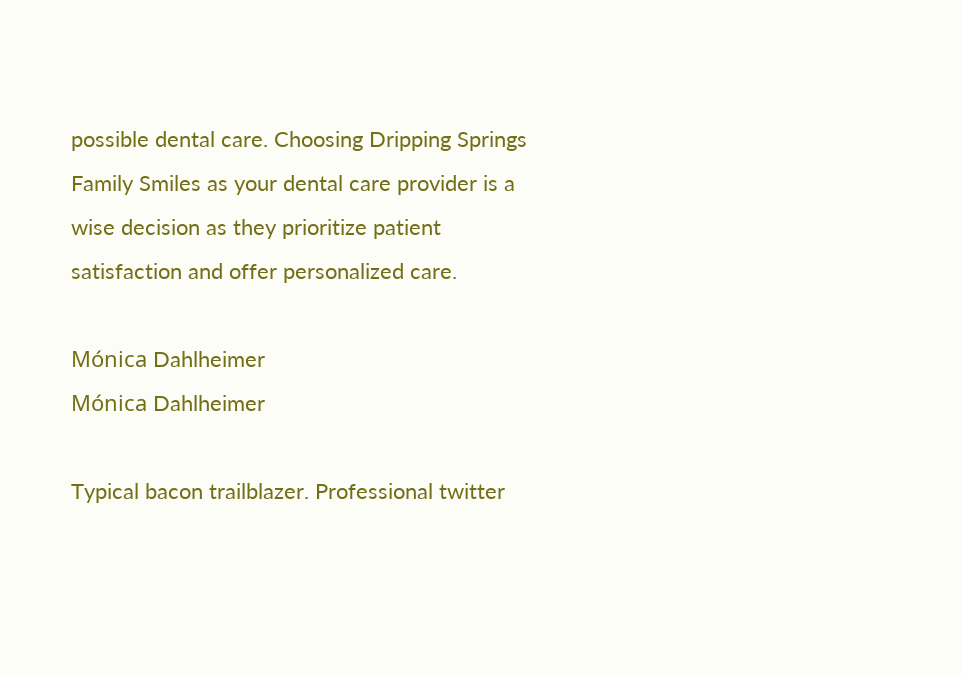possible dental care. Choosing Dripping Springs Family Smiles as your dental care provider is a wise decision as they prioritize patient satisfaction and offer personalized care.

Mónica Dahlheimer
Mónica Dahlheimer

Typical bacon trailblazer. Professional twitter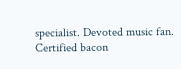specialist. Devoted music fan. Certified bacon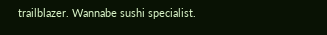trailblazer. Wannabe sushi specialist.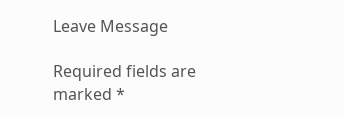Leave Message

Required fields are marked *